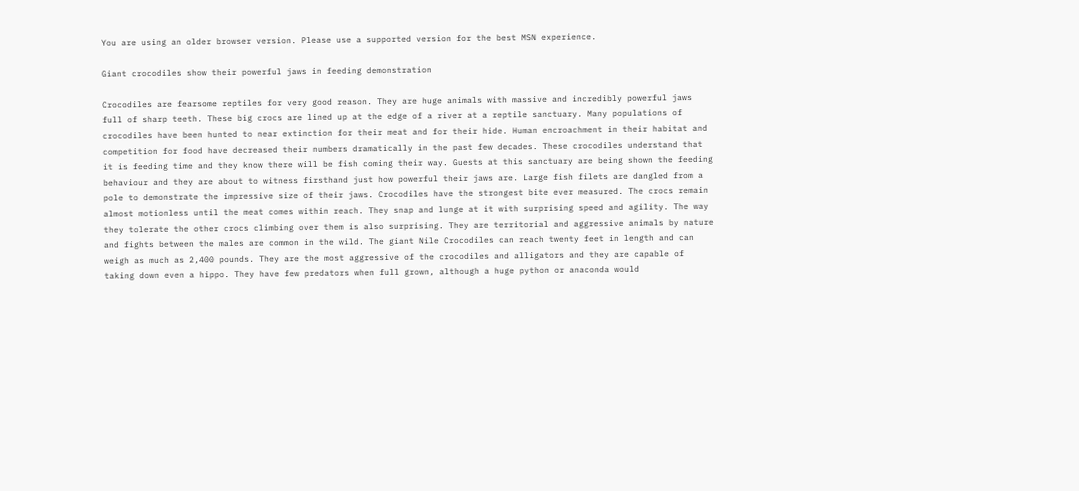You are using an older browser version. Please use a supported version for the best MSN experience.

Giant crocodiles show their powerful jaws in feeding demonstration

Crocodiles are fearsome reptiles for very good reason. They are huge animals with massive and incredibly powerful jaws full of sharp teeth. These big crocs are lined up at the edge of a river at a reptile sanctuary. Many populations of crocodiles have been hunted to near extinction for their meat and for their hide. Human encroachment in their habitat and competition for food have decreased their numbers dramatically in the past few decades. These crocodiles understand that it is feeding time and they know there will be fish coming their way. Guests at this sanctuary are being shown the feeding behaviour and they are about to witness firsthand just how powerful their jaws are. Large fish filets are dangled from a pole to demonstrate the impressive size of their jaws. Crocodiles have the strongest bite ever measured. The crocs remain almost motionless until the meat comes within reach. They snap and lunge at it with surprising speed and agility. The way they tolerate the other crocs climbing over them is also surprising. They are territorial and aggressive animals by nature and fights between the males are common in the wild. The giant Nile Crocodiles can reach twenty feet in length and can weigh as much as 2,400 pounds. They are the most aggressive of the crocodiles and alligators and they are capable of taking down even a hippo. They have few predators when full grown, although a huge python or anaconda would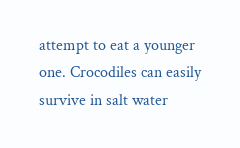attempt to eat a younger one. Crocodiles can easily survive in salt water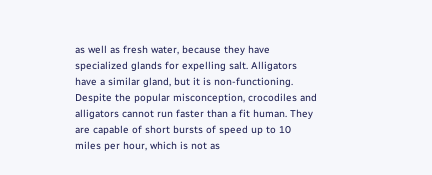as well as fresh water, because they have specialized glands for expelling salt. Alligators have a similar gland, but it is non-functioning. Despite the popular misconception, crocodiles and alligators cannot run faster than a fit human. They are capable of short bursts of speed up to 10 miles per hour, which is not as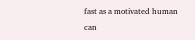fast as a motivated human can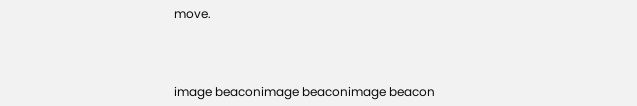move.



image beaconimage beaconimage beacon